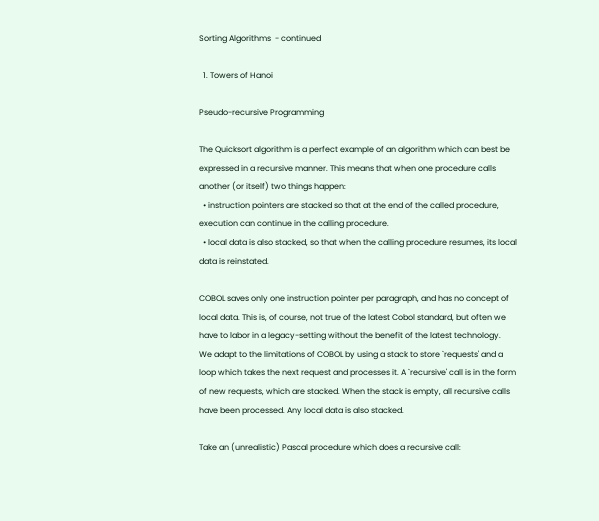Sorting Algorithms  - continued

  1. Towers of Hanoi

Pseudo-recursive Programming

The Quicksort algorithm is a perfect example of an algorithm which can best be expressed in a recursive manner. This means that when one procedure calls another (or itself) two things happen:
  • instruction pointers are stacked so that at the end of the called procedure, execution can continue in the calling procedure.
  • local data is also stacked, so that when the calling procedure resumes, its local data is reinstated.

COBOL saves only one instruction pointer per paragraph, and has no concept of local data. This is, of course, not true of the latest Cobol standard, but often we have to labor in a legacy-setting without the benefit of the latest technology.
We adapt to the limitations of COBOL by using a stack to store `requests' and a loop which takes the next request and processes it. A `recursive' call is in the form of new requests, which are stacked. When the stack is empty, all recursive calls have been processed. Any local data is also stacked.

Take an (unrealistic) Pascal procedure which does a recursive call: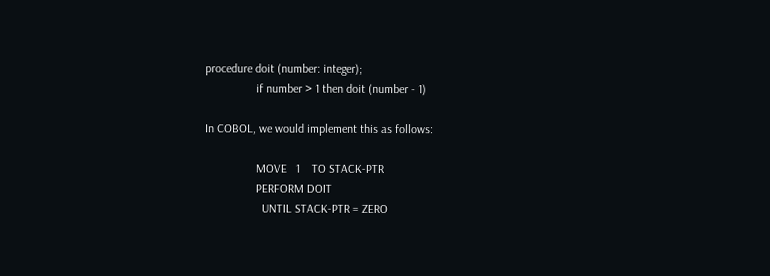procedure doit (number: integer);
                 if number > 1 then doit (number - 1)

In COBOL, we would implement this as follows:

                 MOVE   1    TO STACK-PTR
                 PERFORM DOIT
                   UNTIL STACK-PTR = ZERO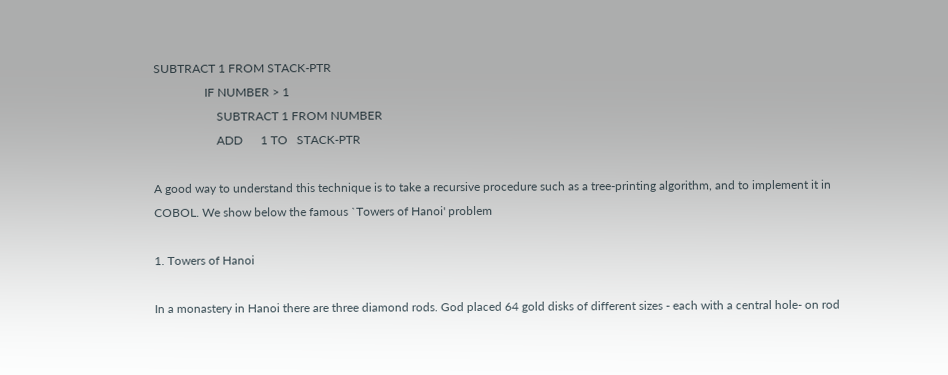SUBTRACT 1 FROM STACK-PTR
                 IF NUMBER > 1
                     SUBTRACT 1 FROM NUMBER
                     ADD      1 TO   STACK-PTR

A good way to understand this technique is to take a recursive procedure such as a tree-printing algorithm, and to implement it in COBOL. We show below the famous `Towers of Hanoi' problem

1. Towers of Hanoi

In a monastery in Hanoi there are three diamond rods. God placed 64 gold disks of different sizes - each with a central hole- on rod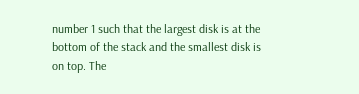number 1 such that the largest disk is at the bottom of the stack and the smallest disk is on top. The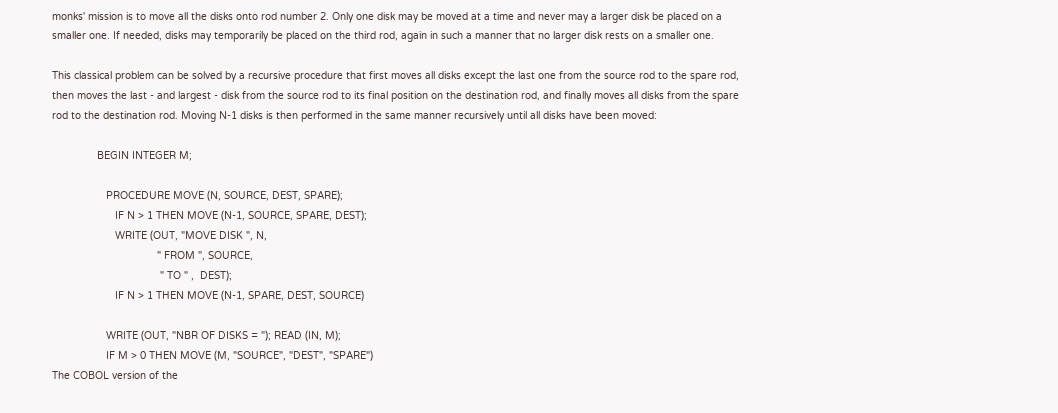monks' mission is to move all the disks onto rod number 2. Only one disk may be moved at a time and never may a larger disk be placed on a smaller one. If needed, disks may temporarily be placed on the third rod, again in such a manner that no larger disk rests on a smaller one.

This classical problem can be solved by a recursive procedure that first moves all disks except the last one from the source rod to the spare rod, then moves the last - and largest - disk from the source rod to its final position on the destination rod, and finally moves all disks from the spare rod to the destination rod. Moving N-1 disks is then performed in the same manner recursively until all disks have been moved:

               BEGIN INTEGER M;

                  PROCEDURE MOVE (N, SOURCE, DEST, SPARE);
                     IF N > 1 THEN MOVE (N-1, SOURCE, SPARE, DEST);
                     WRITE (OUT, "MOVE DISK ", N,
                                   " FROM ", SOURCE,
                                    " TO " ,  DEST);
                     IF N > 1 THEN MOVE (N-1, SPARE, DEST, SOURCE)

                  WRITE (OUT, "NBR OF DISKS = "); READ (IN, M);
                  IF M > 0 THEN MOVE (M, "SOURCE", "DEST", "SPARE")
The COBOL version of the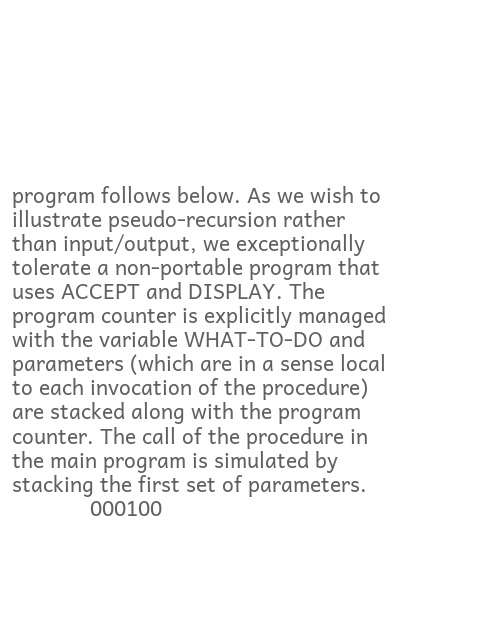program follows below. As we wish to illustrate pseudo-recursion rather than input/output, we exceptionally tolerate a non-portable program that uses ACCEPT and DISPLAY. The program counter is explicitly managed with the variable WHAT-TO-DO and parameters (which are in a sense local to each invocation of the procedure) are stacked along with the program counter. The call of the procedure in the main program is simulated by stacking the first set of parameters.
             000100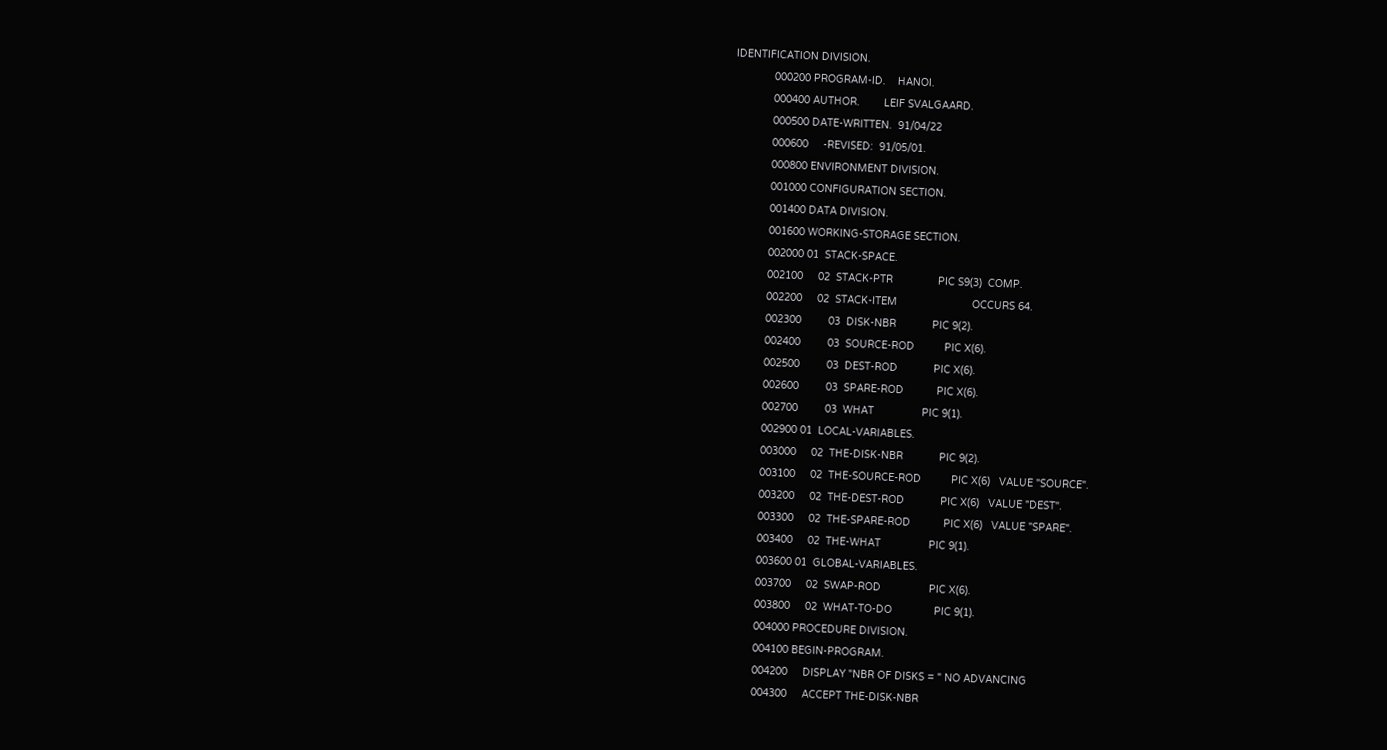IDENTIFICATION DIVISION.
             000200 PROGRAM-ID.    HANOI.
             000400 AUTHOR.        LEIF SVALGAARD.
             000500 DATE-WRITTEN.  91/04/22
             000600     -REVISED:  91/05/01.
             000800 ENVIRONMENT DIVISION.
             001000 CONFIGURATION SECTION.
             001400 DATA DIVISION.
             001600 WORKING-STORAGE SECTION.
             002000 01  STACK-SPACE.
             002100     02  STACK-PTR               PIC S9(3)  COMP.
             002200     02  STACK-ITEM                         OCCURS 64.
             002300         03  DISK-NBR            PIC 9(2).
             002400         03  SOURCE-ROD          PIC X(6).
             002500         03  DEST-ROD            PIC X(6).
             002600         03  SPARE-ROD           PIC X(6).
             002700         03  WHAT                PIC 9(1).
             002900 01  LOCAL-VARIABLES.
             003000     02  THE-DISK-NBR            PIC 9(2).
             003100     02  THE-SOURCE-ROD          PIC X(6)   VALUE "SOURCE".
             003200     02  THE-DEST-ROD            PIC X(6)   VALUE "DEST".
             003300     02  THE-SPARE-ROD           PIC X(6)   VALUE "SPARE".
             003400     02  THE-WHAT                PIC 9(1).
             003600 01  GLOBAL-VARIABLES.
             003700     02  SWAP-ROD                PIC X(6).
             003800     02  WHAT-TO-DO              PIC 9(1).
             004000 PROCEDURE DIVISION.
             004100 BEGIN-PROGRAM.
             004200     DISPLAY "NBR OF DISKS = " NO ADVANCING
             004300     ACCEPT THE-DISK-NBR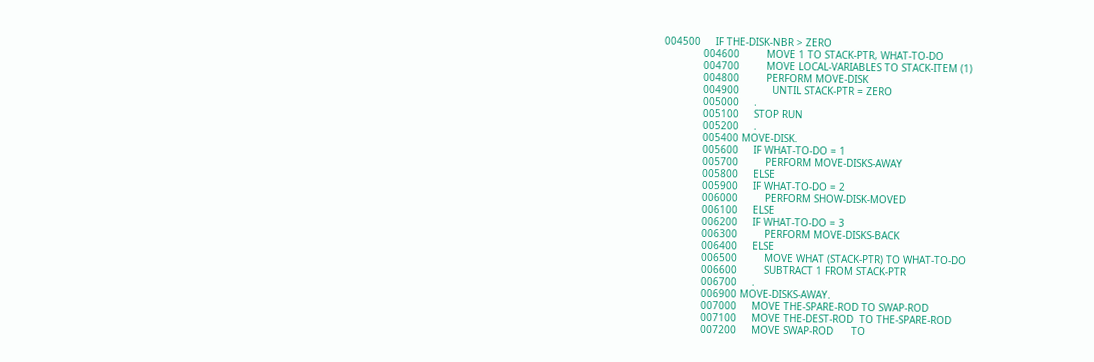004500     IF THE-DISK-NBR > ZERO
             004600         MOVE 1 TO STACK-PTR, WHAT-TO-DO
             004700         MOVE LOCAL-VARIABLES TO STACK-ITEM (1)
             004800         PERFORM MOVE-DISK
             004900           UNTIL STACK-PTR = ZERO
             005000     .
             005100     STOP RUN
             005200     .
             005400 MOVE-DISK.
             005600     IF WHAT-TO-DO = 1
             005700         PERFORM MOVE-DISKS-AWAY
             005800     ELSE
             005900     IF WHAT-TO-DO = 2
             006000         PERFORM SHOW-DISK-MOVED
             006100     ELSE
             006200     IF WHAT-TO-DO = 3
             006300         PERFORM MOVE-DISKS-BACK
             006400     ELSE
             006500         MOVE WHAT (STACK-PTR) TO WHAT-TO-DO
             006600         SUBTRACT 1 FROM STACK-PTR
             006700     .
             006900 MOVE-DISKS-AWAY.
             007000     MOVE THE-SPARE-ROD TO SWAP-ROD
             007100     MOVE THE-DEST-ROD  TO THE-SPARE-ROD
             007200     MOVE SWAP-ROD      TO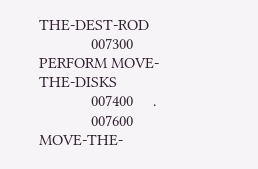THE-DEST-ROD
             007300     PERFORM MOVE-THE-DISKS
             007400     .
             007600 MOVE-THE-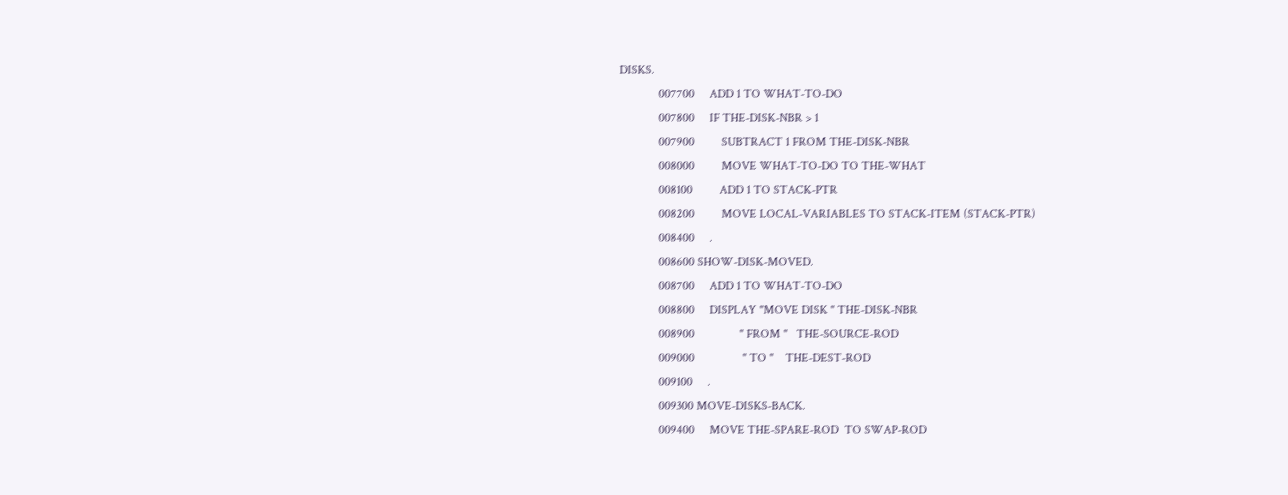DISKS.
             007700     ADD 1 TO WHAT-TO-DO
             007800     IF THE-DISK-NBR > 1
             007900         SUBTRACT 1 FROM THE-DISK-NBR
             008000         MOVE WHAT-TO-DO TO THE-WHAT
             008100         ADD 1 TO STACK-PTR
             008200         MOVE LOCAL-VARIABLES TO STACK-ITEM (STACK-PTR)
             008400     .
             008600 SHOW-DISK-MOVED.
             008700     ADD 1 TO WHAT-TO-DO
             008800     DISPLAY "MOVE DISK " THE-DISK-NBR
             008900               " FROM "   THE-SOURCE-ROD
             009000                " TO "    THE-DEST-ROD
             009100     .
             009300 MOVE-DISKS-BACK.
             009400     MOVE THE-SPARE-ROD  TO SWAP-ROD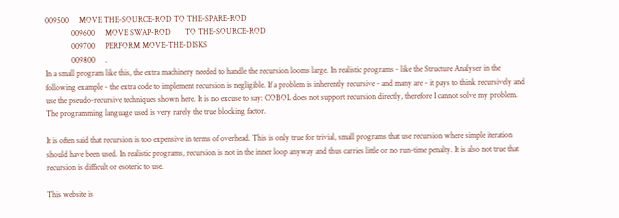009500     MOVE THE-SOURCE-ROD TO THE-SPARE-ROD
             009600     MOVE SWAP-ROD       TO THE-SOURCE-ROD
             009700     PERFORM MOVE-THE-DISKS
             009800     .
In a small program like this, the extra machinery needed to handle the recursion looms large. In realistic programs - like the Structure Analyser in the following example - the extra code to implement recursion is negligible. If a problem is inherently recursive - and many are - it pays to think recursively and use the pseudo-recursive techniques shown here. It is no excuse to say: COBOL does not support recursion directly, therefore I cannot solve my problem. The programming language used is very rarely the true blocking factor.

It is often said that recursion is too expensive in terms of overhead. This is only true for trivial, small programs that use recursion where simple iteration should have been used. In realistic programs, recursion is not in the inner loop anyway and thus carries little or no run-time penalty. It is also not true that recursion is difficult or esoteric to use.

This website is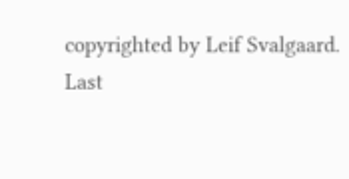copyrighted by Leif Svalgaard.
Last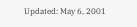Updated: May 6, 2001